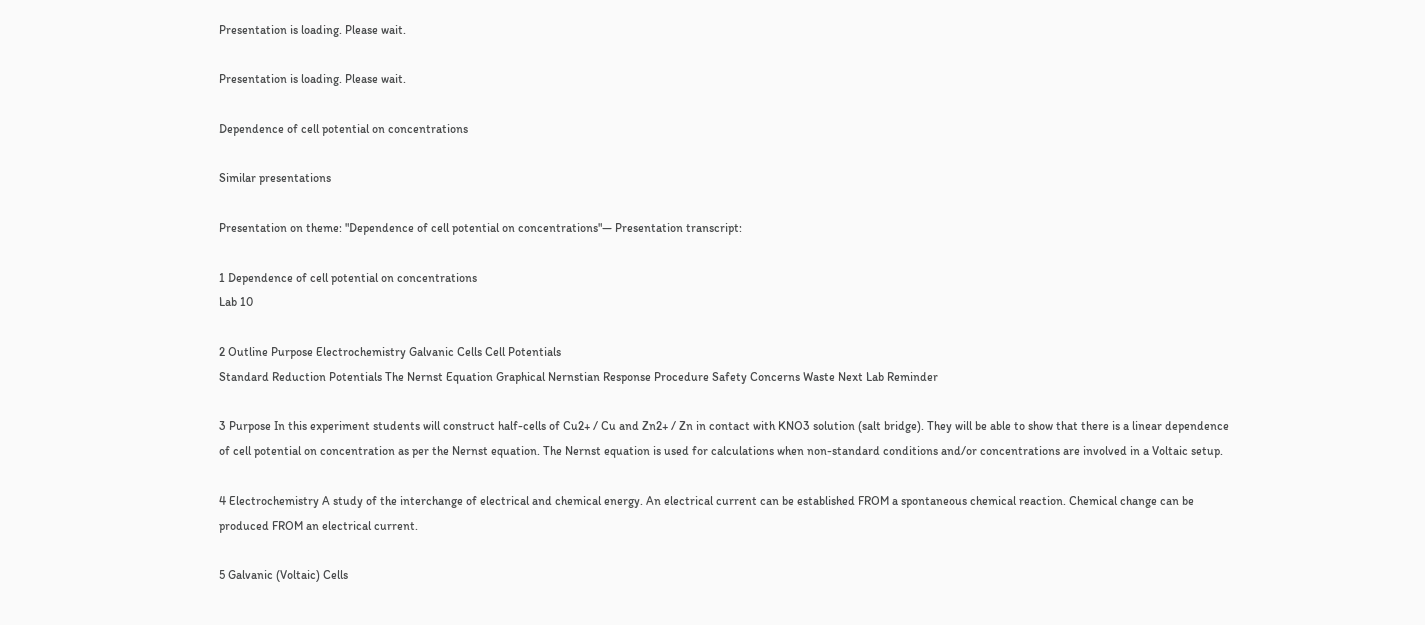Presentation is loading. Please wait.

Presentation is loading. Please wait.

Dependence of cell potential on concentrations

Similar presentations

Presentation on theme: "Dependence of cell potential on concentrations"— Presentation transcript:

1 Dependence of cell potential on concentrations
Lab 10

2 Outline Purpose Electrochemistry Galvanic Cells Cell Potentials
Standard Reduction Potentials The Nernst Equation Graphical Nernstian Response Procedure Safety Concerns Waste Next Lab Reminder

3 Purpose In this experiment students will construct half-cells of Cu2+ / Cu and Zn2+ / Zn in contact with KNO3 solution (salt bridge). They will be able to show that there is a linear dependence of cell potential on concentration as per the Nernst equation. The Nernst equation is used for calculations when non-standard conditions and/or concentrations are involved in a Voltaic setup.

4 Electrochemistry A study of the interchange of electrical and chemical energy. An electrical current can be established FROM a spontaneous chemical reaction. Chemical change can be produced FROM an electrical current.

5 Galvanic (Voltaic) Cells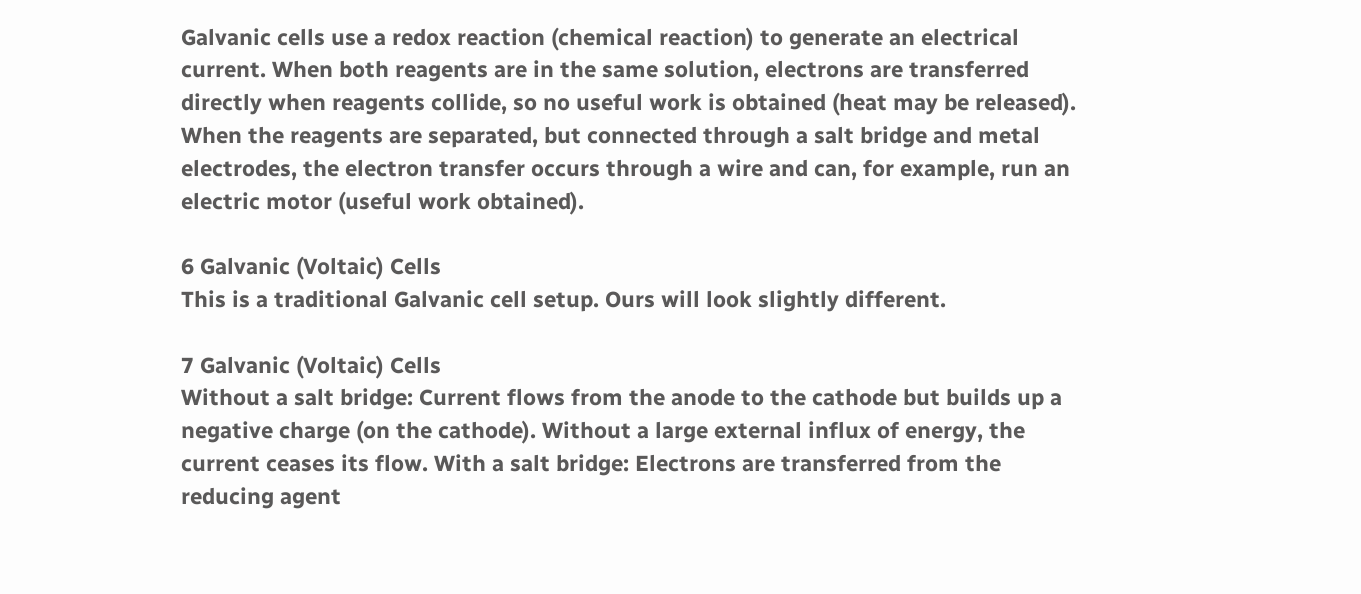Galvanic cells use a redox reaction (chemical reaction) to generate an electrical current. When both reagents are in the same solution, electrons are transferred directly when reagents collide, so no useful work is obtained (heat may be released). When the reagents are separated, but connected through a salt bridge and metal electrodes, the electron transfer occurs through a wire and can, for example, run an electric motor (useful work obtained).

6 Galvanic (Voltaic) Cells
This is a traditional Galvanic cell setup. Ours will look slightly different.

7 Galvanic (Voltaic) Cells
Without a salt bridge: Current flows from the anode to the cathode but builds up a negative charge (on the cathode). Without a large external influx of energy, the current ceases its flow. With a salt bridge: Electrons are transferred from the reducing agent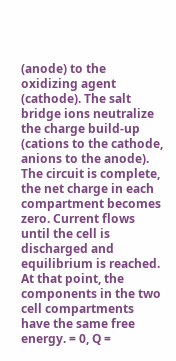(anode) to the oxidizing agent (cathode). The salt bridge ions neutralize the charge build-up (cations to the cathode, anions to the anode). The circuit is complete, the net charge in each compartment becomes zero. Current flows until the cell is discharged and equilibrium is reached. At that point, the components in the two cell compartments have the same free energy. = 0, Q =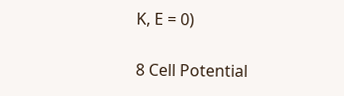K, E = 0)

8 Cell Potential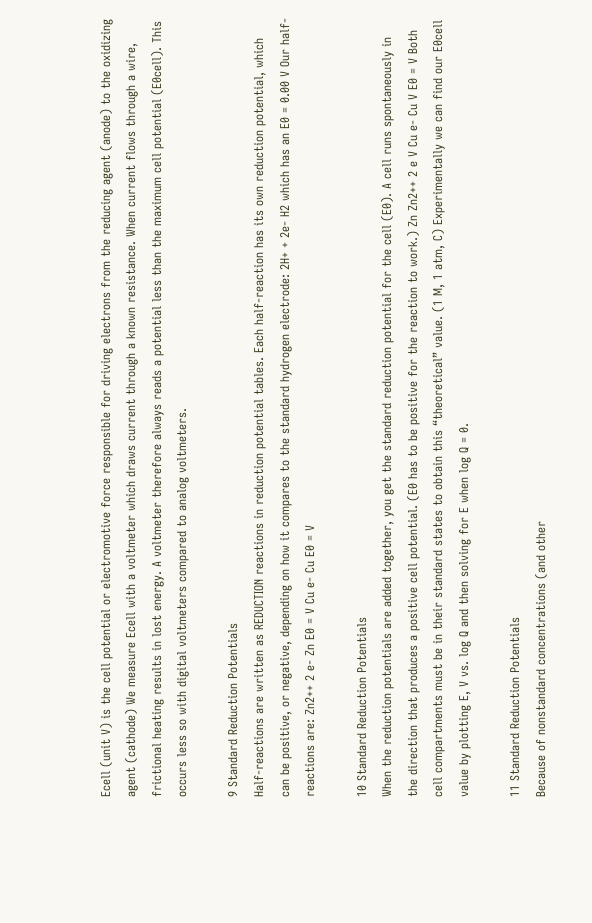Ecell (unit V) is the cell potential or electromotive force responsible for driving electrons from the reducing agent (anode) to the oxidizing agent (cathode) We measure Ecell with a voltmeter which draws current through a known resistance. When current flows through a wire, frictional heating results in lost energy. A voltmeter therefore always reads a potential less than the maximum cell potential (E0cell). This occurs less so with digital voltmeters compared to analog voltmeters.

9 Standard Reduction Potentials
Half-reactions are written as REDUCTION reactions in reduction potential tables. Each half-reaction has its own reduction potential, which can be positive, or negative, depending on how it compares to the standard hydrogen electrode: 2H+ + 2e- H2 which has an E0 = 0.00 V Our half-reactions are: Zn2++ 2 e- Zn E0 = V Cu e- Cu E0 = V

10 Standard Reduction Potentials
When the reduction potentials are added together, you get the standard reduction potential for the cell (E0). A cell runs spontaneously in the direction that produces a positive cell potential. (E0 has to be positive for the reaction to work.) Zn Zn2++ 2 e V Cu e- Cu V E0 = V Both cell compartments must be in their standard states to obtain this “theoretical” value. (1 M, 1 atm, C) Experimentally we can find our E0cell value by plotting E, V vs. log Q and then solving for E when log Q = 0.

11 Standard Reduction Potentials
Because of nonstandard concentrations (and other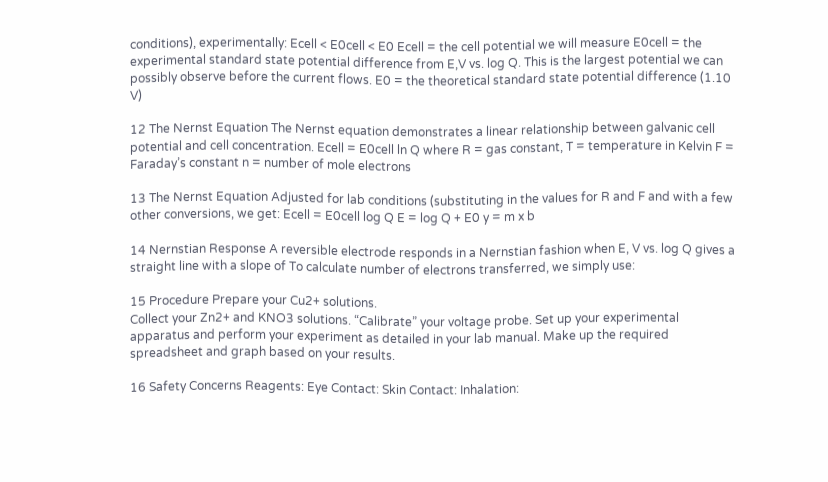conditions), experimentally: Ecell < E0cell < E0 Ecell = the cell potential we will measure E0cell = the experimental standard state potential difference from E,V vs. log Q. This is the largest potential we can possibly observe before the current flows. E0 = the theoretical standard state potential difference (1.10 V)

12 The Nernst Equation The Nernst equation demonstrates a linear relationship between galvanic cell potential and cell concentration. Ecell = E0cell ln Q where R = gas constant, T = temperature in Kelvin F = Faraday’s constant n = number of mole electrons

13 The Nernst Equation Adjusted for lab conditions (substituting in the values for R and F and with a few other conversions, we get: Ecell = E0cell log Q E = log Q + E0 y = m x b

14 Nernstian Response A reversible electrode responds in a Nernstian fashion when E, V vs. log Q gives a straight line with a slope of To calculate number of electrons transferred, we simply use:

15 Procedure Prepare your Cu2+ solutions.
Collect your Zn2+ and KNO3 solutions. “Calibrate” your voltage probe. Set up your experimental apparatus and perform your experiment as detailed in your lab manual. Make up the required spreadsheet and graph based on your results.

16 Safety Concerns Reagents: Eye Contact: Skin Contact: Inhalation: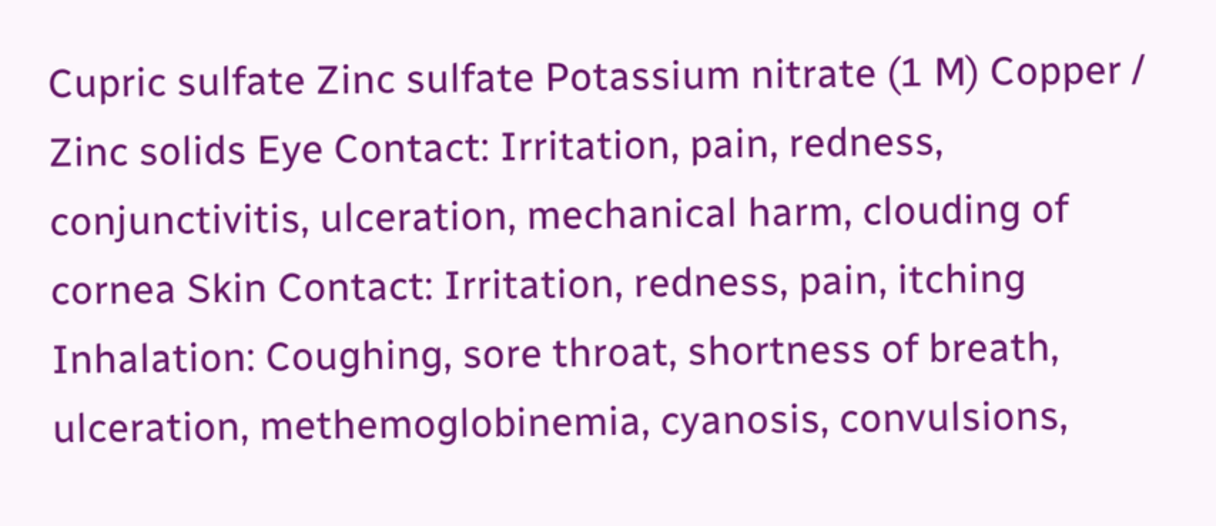Cupric sulfate Zinc sulfate Potassium nitrate (1 M) Copper / Zinc solids Eye Contact: Irritation, pain, redness, conjunctivitis, ulceration, mechanical harm, clouding of cornea Skin Contact: Irritation, redness, pain, itching Inhalation: Coughing, sore throat, shortness of breath, ulceration, methemoglobinemia, cyanosis, convulsions,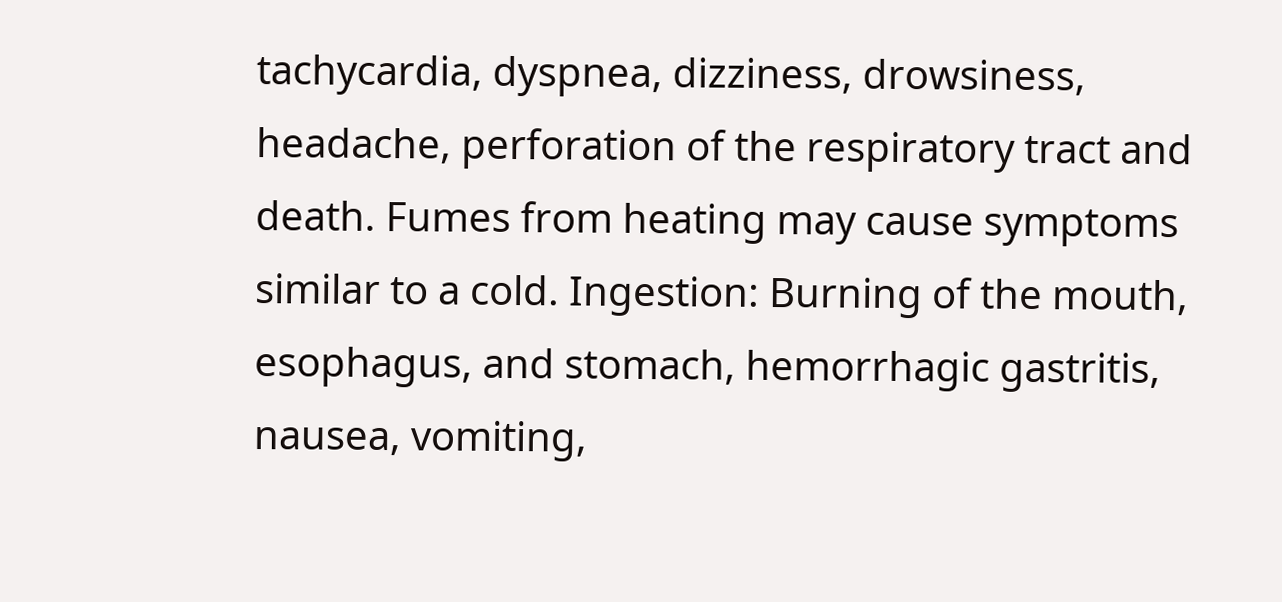tachycardia, dyspnea, dizziness, drowsiness, headache, perforation of the respiratory tract and death. Fumes from heating may cause symptoms similar to a cold. Ingestion: Burning of the mouth, esophagus, and stomach, hemorrhagic gastritis, nausea, vomiting,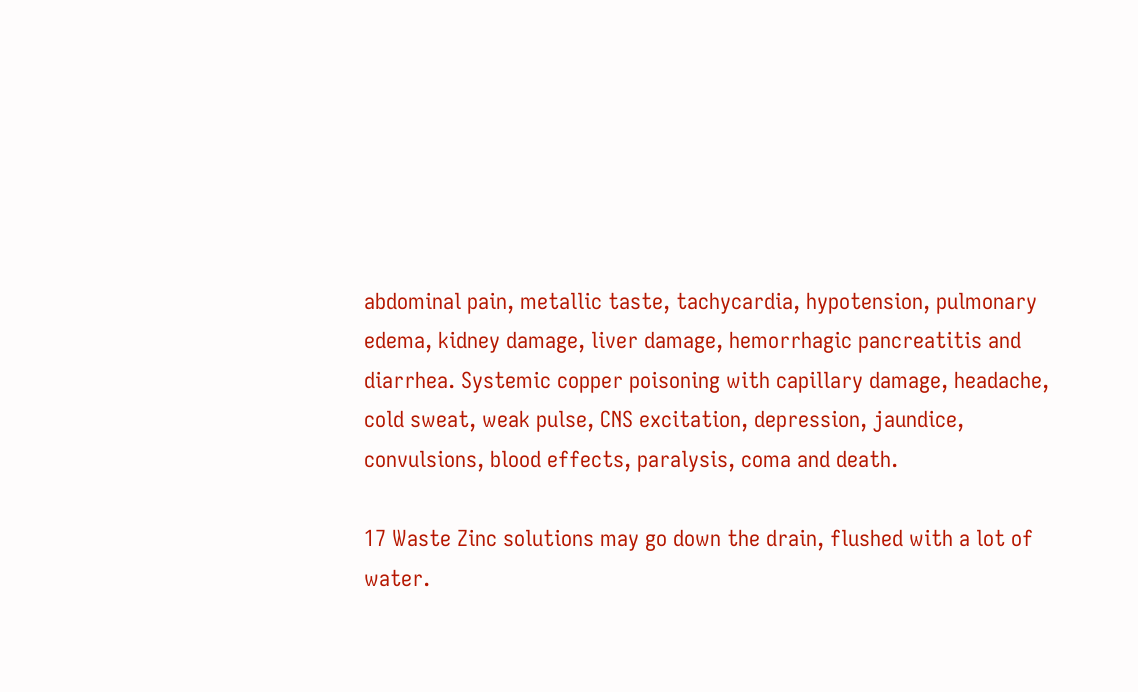abdominal pain, metallic taste, tachycardia, hypotension, pulmonary edema, kidney damage, liver damage, hemorrhagic pancreatitis and diarrhea. Systemic copper poisoning with capillary damage, headache, cold sweat, weak pulse, CNS excitation, depression, jaundice, convulsions, blood effects, paralysis, coma and death.

17 Waste Zinc solutions may go down the drain, flushed with a lot of water.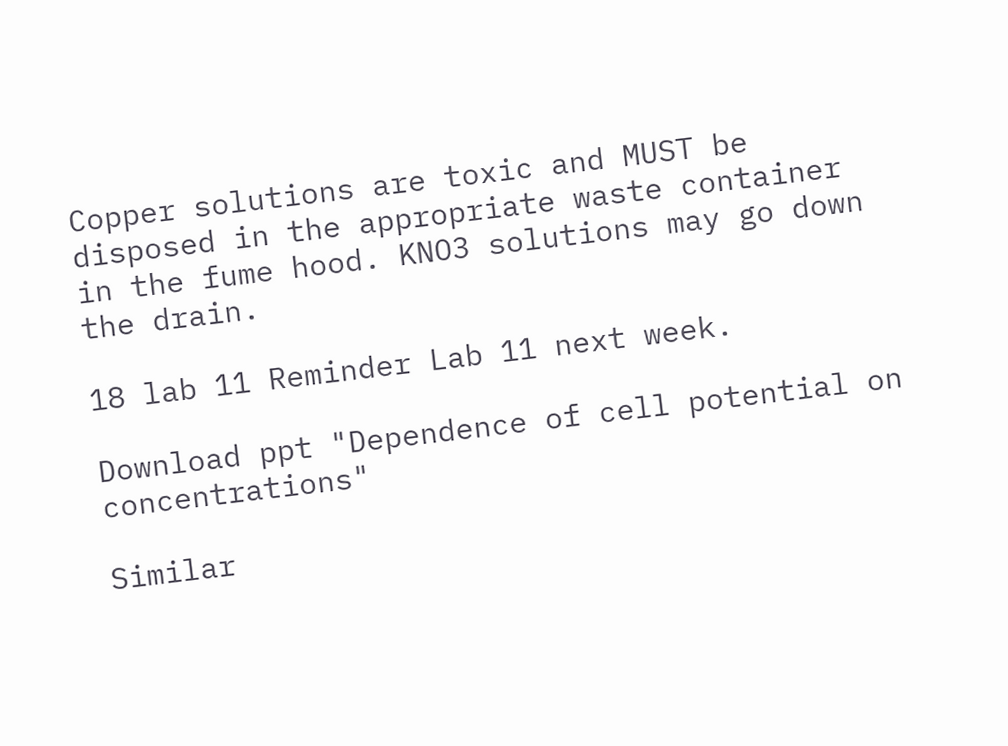Copper solutions are toxic and MUST be disposed in the appropriate waste container in the fume hood. KNO3 solutions may go down the drain.

18 lab 11 Reminder Lab 11 next week.

Download ppt "Dependence of cell potential on concentrations"

Similar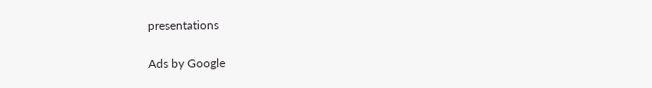presentations

Ads by Google